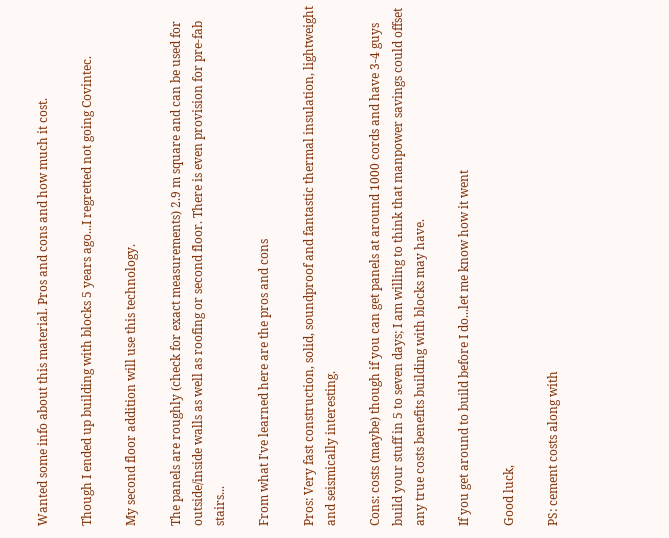Wanted some info about this material. Pros and cons and how much it cost.

Though I ended up building with blocks 5 years ago...I regretted not going Covintec.

My second floor addition will use this technology.

The panels are roughly (check for exact measurements) 2.9 m square and can be used for outside/inside walls as well as roofing or second floor. There is even provision for pre-fab stairs...

From what I've learned here are the pros and cons

Pros: Very fast construction, solid, soundproof and fantastic thermal insulation, lightweight and seismically interesting.

Cons: costs (maybe) though if you can get panels at around 1000 cords and have 3-4 guys build your stuff in 5 to seven days; I am willing to think that manpower savings could offset any true costs benefits building with blocks may have.

If you get around to build before I do...let me know how it went

Good luck,

PS: cement costs along with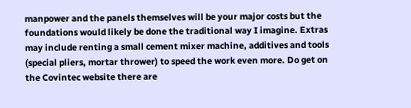manpower and the panels themselves will be your major costs but the foundations would likely be done the traditional way I imagine. Extras may include renting a small cement mixer machine, additives and tools (special pliers, mortar thrower) to speed the work even more. Do get on the Covintec website there are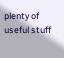plenty of useful stuff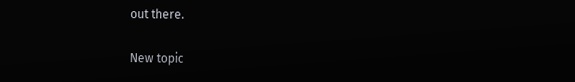out there.

New topic